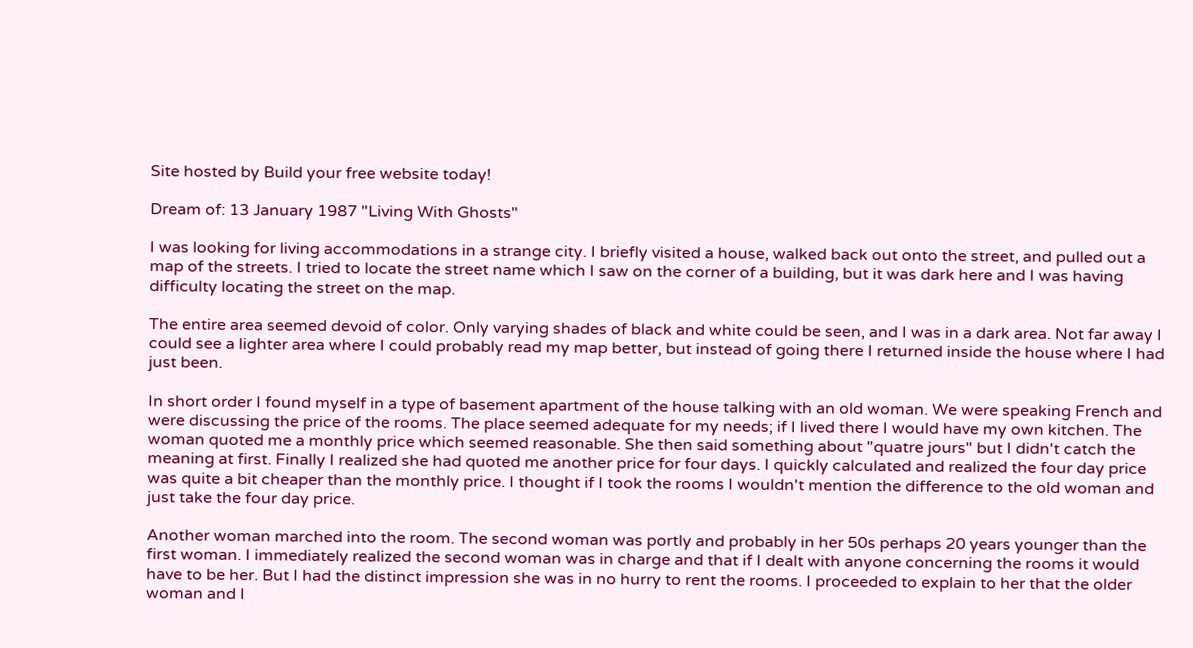Site hosted by Build your free website today!

Dream of: 13 January 1987 "Living With Ghosts"

I was looking for living accommodations in a strange city. I briefly visited a house, walked back out onto the street, and pulled out a map of the streets. I tried to locate the street name which I saw on the corner of a building, but it was dark here and I was having difficulty locating the street on the map.

The entire area seemed devoid of color. Only varying shades of black and white could be seen, and I was in a dark area. Not far away I could see a lighter area where I could probably read my map better, but instead of going there I returned inside the house where I had just been.

In short order I found myself in a type of basement apartment of the house talking with an old woman. We were speaking French and were discussing the price of the rooms. The place seemed adequate for my needs; if I lived there I would have my own kitchen. The woman quoted me a monthly price which seemed reasonable. She then said something about "quatre jours" but I didn't catch the meaning at first. Finally I realized she had quoted me another price for four days. I quickly calculated and realized the four day price was quite a bit cheaper than the monthly price. I thought if I took the rooms I wouldn't mention the difference to the old woman and just take the four day price.

Another woman marched into the room. The second woman was portly and probably in her 50s perhaps 20 years younger than the first woman. I immediately realized the second woman was in charge and that if I dealt with anyone concerning the rooms it would have to be her. But I had the distinct impression she was in no hurry to rent the rooms. I proceeded to explain to her that the older woman and I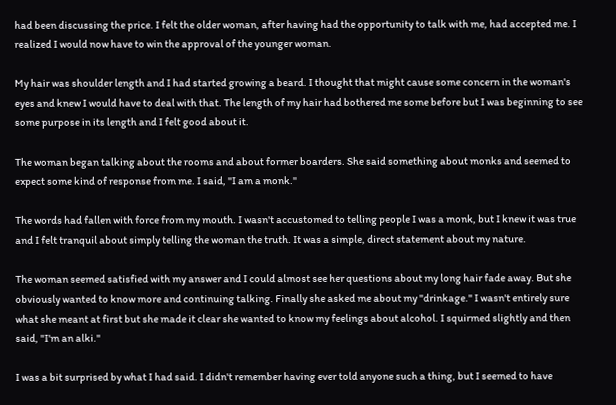had been discussing the price. I felt the older woman, after having had the opportunity to talk with me, had accepted me. I realized I would now have to win the approval of the younger woman.

My hair was shoulder length and I had started growing a beard. I thought that might cause some concern in the woman's eyes and knew I would have to deal with that. The length of my hair had bothered me some before but I was beginning to see some purpose in its length and I felt good about it.

The woman began talking about the rooms and about former boarders. She said something about monks and seemed to expect some kind of response from me. I said, "I am a monk."

The words had fallen with force from my mouth. I wasn't accustomed to telling people I was a monk, but I knew it was true and I felt tranquil about simply telling the woman the truth. It was a simple, direct statement about my nature.

The woman seemed satisfied with my answer and I could almost see her questions about my long hair fade away. But she obviously wanted to know more and continuing talking. Finally she asked me about my "drinkage." I wasn't entirely sure what she meant at first but she made it clear she wanted to know my feelings about alcohol. I squirmed slightly and then said, "I'm an alki."

I was a bit surprised by what I had said. I didn't remember having ever told anyone such a thing, but I seemed to have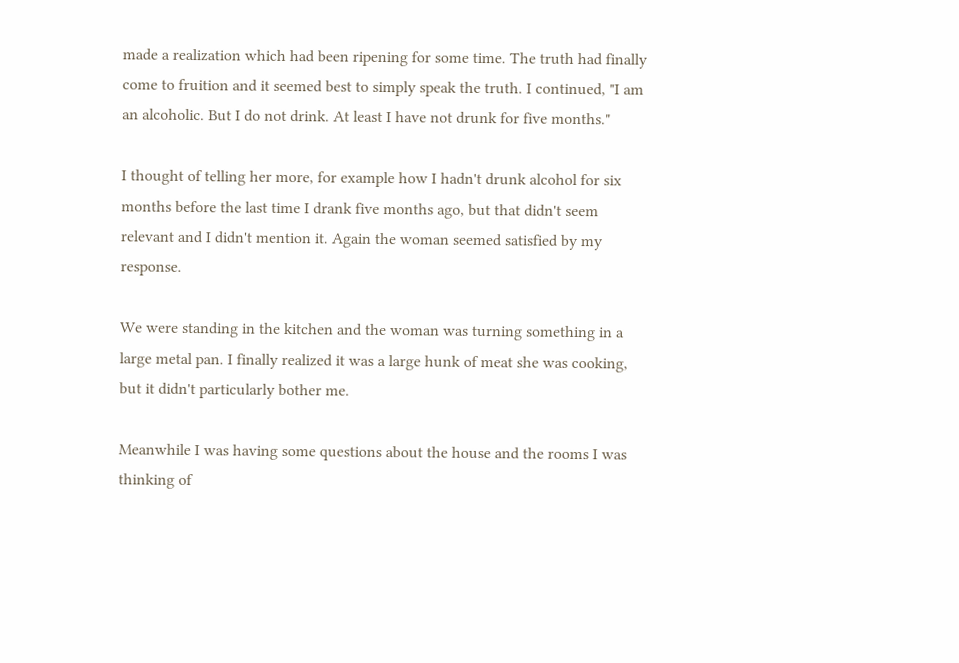made a realization which had been ripening for some time. The truth had finally come to fruition and it seemed best to simply speak the truth. I continued, "I am an alcoholic. But I do not drink. At least I have not drunk for five months."

I thought of telling her more, for example how I hadn't drunk alcohol for six months before the last time I drank five months ago, but that didn't seem relevant and I didn't mention it. Again the woman seemed satisfied by my response.

We were standing in the kitchen and the woman was turning something in a large metal pan. I finally realized it was a large hunk of meat she was cooking, but it didn't particularly bother me.

Meanwhile I was having some questions about the house and the rooms I was thinking of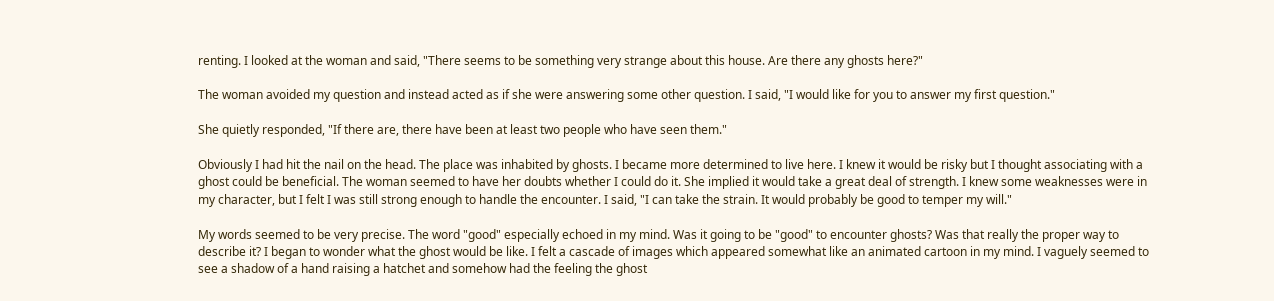renting. I looked at the woman and said, "There seems to be something very strange about this house. Are there any ghosts here?"

The woman avoided my question and instead acted as if she were answering some other question. I said, "I would like for you to answer my first question."

She quietly responded, "If there are, there have been at least two people who have seen them."

Obviously I had hit the nail on the head. The place was inhabited by ghosts. I became more determined to live here. I knew it would be risky but I thought associating with a ghost could be beneficial. The woman seemed to have her doubts whether I could do it. She implied it would take a great deal of strength. I knew some weaknesses were in my character, but I felt I was still strong enough to handle the encounter. I said, "I can take the strain. It would probably be good to temper my will."

My words seemed to be very precise. The word "good" especially echoed in my mind. Was it going to be "good" to encounter ghosts? Was that really the proper way to describe it? I began to wonder what the ghost would be like. I felt a cascade of images which appeared somewhat like an animated cartoon in my mind. I vaguely seemed to see a shadow of a hand raising a hatchet and somehow had the feeling the ghost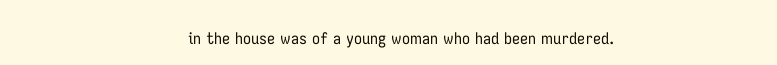in the house was of a young woman who had been murdered.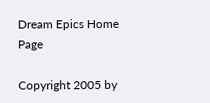Dream Epics Home Page

Copyright 2005 by